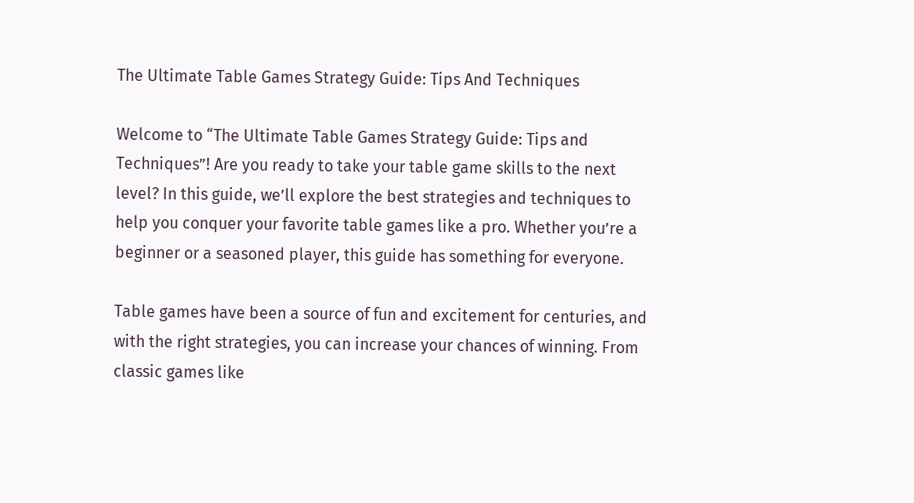The Ultimate Table Games Strategy Guide: Tips And Techniques

Welcome to “The Ultimate Table Games Strategy Guide: Tips and Techniques”! Are you ready to take your table game skills to the next level? In this guide, we’ll explore the best strategies and techniques to help you conquer your favorite table games like a pro. Whether you’re a beginner or a seasoned player, this guide has something for everyone.

Table games have been a source of fun and excitement for centuries, and with the right strategies, you can increase your chances of winning. From classic games like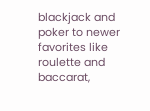blackjack and poker to newer favorites like roulette and baccarat,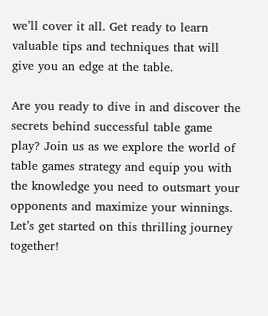we’ll cover it all. Get ready to learn valuable tips and techniques that will give you an edge at the table.

Are you ready to dive in and discover the secrets behind successful table game play? Join us as we explore the world of table games strategy and equip you with the knowledge you need to outsmart your opponents and maximize your winnings. Let’s get started on this thrilling journey together!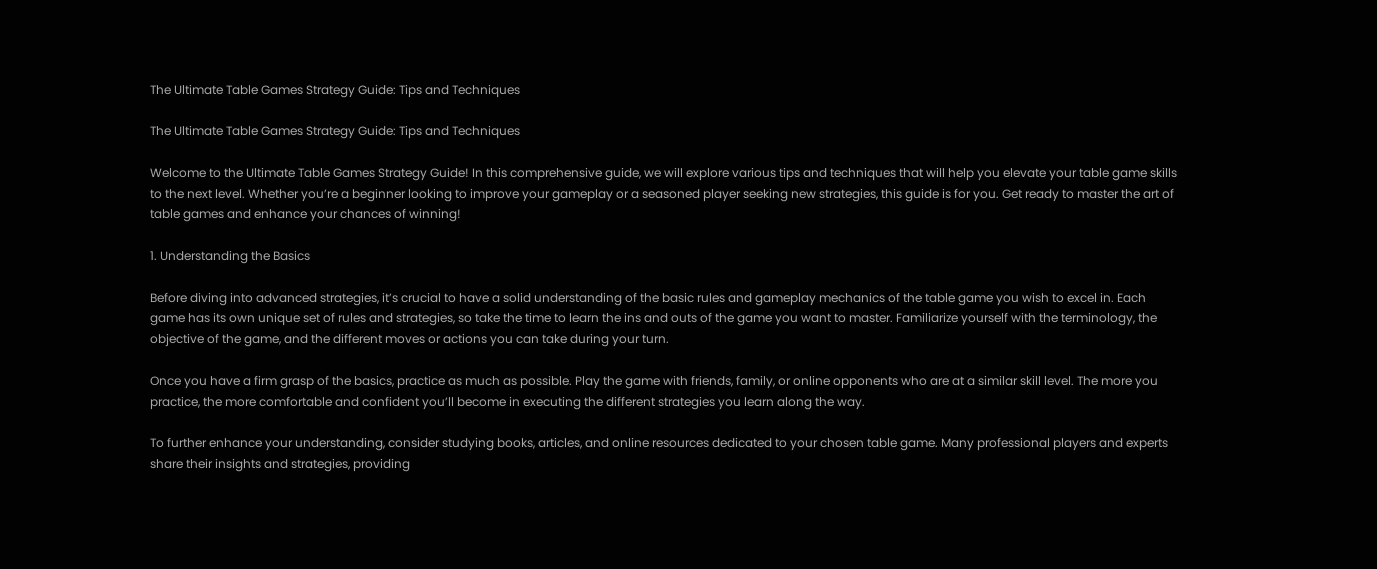The Ultimate Table Games Strategy Guide: Tips and Techniques

The Ultimate Table Games Strategy Guide: Tips and Techniques

Welcome to the Ultimate Table Games Strategy Guide! In this comprehensive guide, we will explore various tips and techniques that will help you elevate your table game skills to the next level. Whether you’re a beginner looking to improve your gameplay or a seasoned player seeking new strategies, this guide is for you. Get ready to master the art of table games and enhance your chances of winning!

1. Understanding the Basics

Before diving into advanced strategies, it’s crucial to have a solid understanding of the basic rules and gameplay mechanics of the table game you wish to excel in. Each game has its own unique set of rules and strategies, so take the time to learn the ins and outs of the game you want to master. Familiarize yourself with the terminology, the objective of the game, and the different moves or actions you can take during your turn.

Once you have a firm grasp of the basics, practice as much as possible. Play the game with friends, family, or online opponents who are at a similar skill level. The more you practice, the more comfortable and confident you’ll become in executing the different strategies you learn along the way.

To further enhance your understanding, consider studying books, articles, and online resources dedicated to your chosen table game. Many professional players and experts share their insights and strategies, providing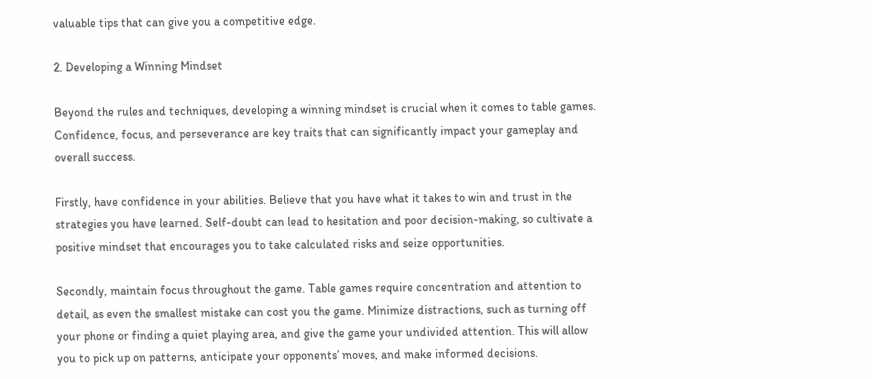valuable tips that can give you a competitive edge.

2. Developing a Winning Mindset

Beyond the rules and techniques, developing a winning mindset is crucial when it comes to table games. Confidence, focus, and perseverance are key traits that can significantly impact your gameplay and overall success.

Firstly, have confidence in your abilities. Believe that you have what it takes to win and trust in the strategies you have learned. Self-doubt can lead to hesitation and poor decision-making, so cultivate a positive mindset that encourages you to take calculated risks and seize opportunities.

Secondly, maintain focus throughout the game. Table games require concentration and attention to detail, as even the smallest mistake can cost you the game. Minimize distractions, such as turning off your phone or finding a quiet playing area, and give the game your undivided attention. This will allow you to pick up on patterns, anticipate your opponents’ moves, and make informed decisions.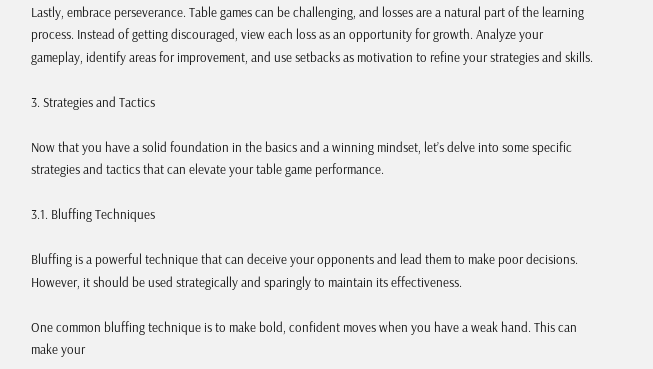Lastly, embrace perseverance. Table games can be challenging, and losses are a natural part of the learning process. Instead of getting discouraged, view each loss as an opportunity for growth. Analyze your gameplay, identify areas for improvement, and use setbacks as motivation to refine your strategies and skills.

3. Strategies and Tactics

Now that you have a solid foundation in the basics and a winning mindset, let’s delve into some specific strategies and tactics that can elevate your table game performance.

3.1. Bluffing Techniques

Bluffing is a powerful technique that can deceive your opponents and lead them to make poor decisions. However, it should be used strategically and sparingly to maintain its effectiveness.

One common bluffing technique is to make bold, confident moves when you have a weak hand. This can make your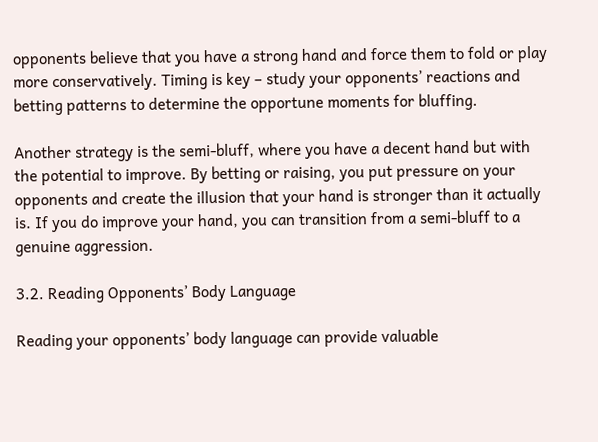opponents believe that you have a strong hand and force them to fold or play more conservatively. Timing is key – study your opponents’ reactions and betting patterns to determine the opportune moments for bluffing.

Another strategy is the semi-bluff, where you have a decent hand but with the potential to improve. By betting or raising, you put pressure on your opponents and create the illusion that your hand is stronger than it actually is. If you do improve your hand, you can transition from a semi-bluff to a genuine aggression.

3.2. Reading Opponents’ Body Language

Reading your opponents’ body language can provide valuable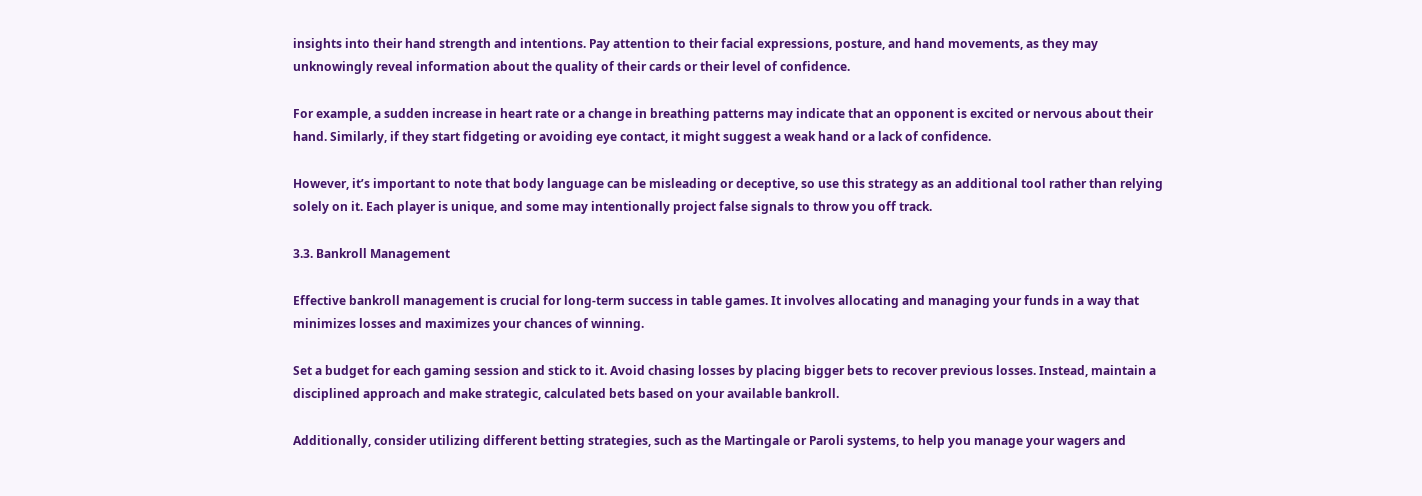insights into their hand strength and intentions. Pay attention to their facial expressions, posture, and hand movements, as they may unknowingly reveal information about the quality of their cards or their level of confidence.

For example, a sudden increase in heart rate or a change in breathing patterns may indicate that an opponent is excited or nervous about their hand. Similarly, if they start fidgeting or avoiding eye contact, it might suggest a weak hand or a lack of confidence.

However, it’s important to note that body language can be misleading or deceptive, so use this strategy as an additional tool rather than relying solely on it. Each player is unique, and some may intentionally project false signals to throw you off track.

3.3. Bankroll Management

Effective bankroll management is crucial for long-term success in table games. It involves allocating and managing your funds in a way that minimizes losses and maximizes your chances of winning.

Set a budget for each gaming session and stick to it. Avoid chasing losses by placing bigger bets to recover previous losses. Instead, maintain a disciplined approach and make strategic, calculated bets based on your available bankroll.

Additionally, consider utilizing different betting strategies, such as the Martingale or Paroli systems, to help you manage your wagers and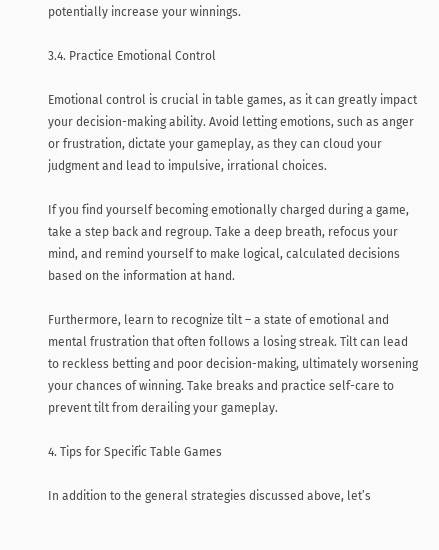potentially increase your winnings.

3.4. Practice Emotional Control

Emotional control is crucial in table games, as it can greatly impact your decision-making ability. Avoid letting emotions, such as anger or frustration, dictate your gameplay, as they can cloud your judgment and lead to impulsive, irrational choices.

If you find yourself becoming emotionally charged during a game, take a step back and regroup. Take a deep breath, refocus your mind, and remind yourself to make logical, calculated decisions based on the information at hand.

Furthermore, learn to recognize tilt – a state of emotional and mental frustration that often follows a losing streak. Tilt can lead to reckless betting and poor decision-making, ultimately worsening your chances of winning. Take breaks and practice self-care to prevent tilt from derailing your gameplay.

4. Tips for Specific Table Games

In addition to the general strategies discussed above, let’s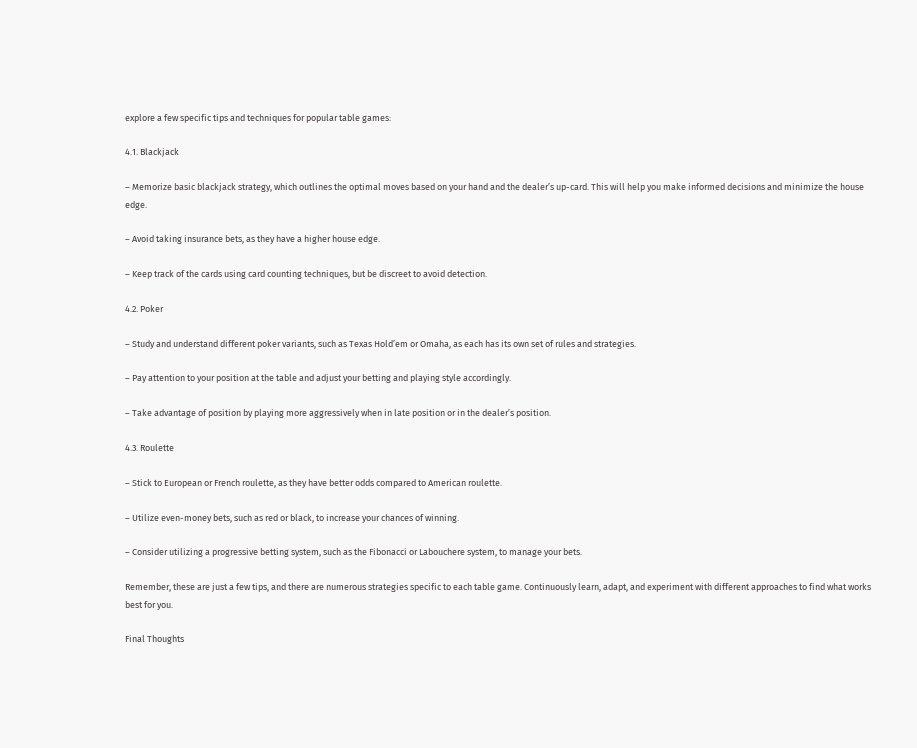explore a few specific tips and techniques for popular table games:

4.1. Blackjack

– Memorize basic blackjack strategy, which outlines the optimal moves based on your hand and the dealer’s up-card. This will help you make informed decisions and minimize the house edge.

– Avoid taking insurance bets, as they have a higher house edge.

– Keep track of the cards using card counting techniques, but be discreet to avoid detection.

4.2. Poker

– Study and understand different poker variants, such as Texas Hold’em or Omaha, as each has its own set of rules and strategies.

– Pay attention to your position at the table and adjust your betting and playing style accordingly.

– Take advantage of position by playing more aggressively when in late position or in the dealer’s position.

4.3. Roulette

– Stick to European or French roulette, as they have better odds compared to American roulette.

– Utilize even-money bets, such as red or black, to increase your chances of winning.

– Consider utilizing a progressive betting system, such as the Fibonacci or Labouchere system, to manage your bets.

Remember, these are just a few tips, and there are numerous strategies specific to each table game. Continuously learn, adapt, and experiment with different approaches to find what works best for you.

Final Thoughts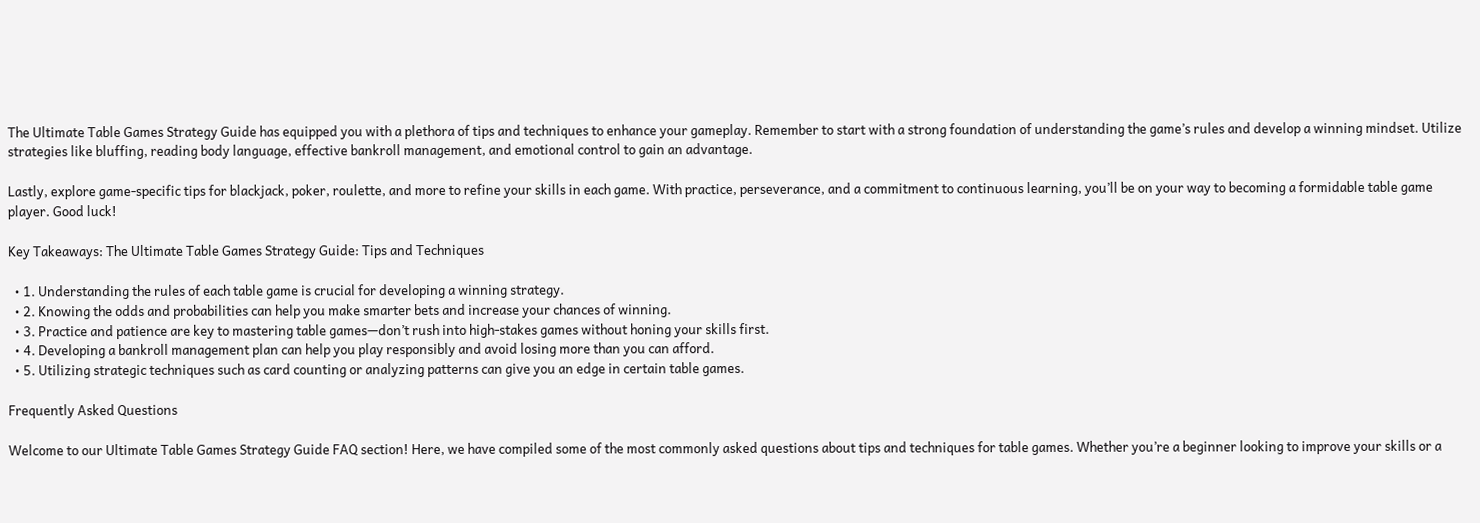The Ultimate Table Games Strategy Guide has equipped you with a plethora of tips and techniques to enhance your gameplay. Remember to start with a strong foundation of understanding the game’s rules and develop a winning mindset. Utilize strategies like bluffing, reading body language, effective bankroll management, and emotional control to gain an advantage.

Lastly, explore game-specific tips for blackjack, poker, roulette, and more to refine your skills in each game. With practice, perseverance, and a commitment to continuous learning, you’ll be on your way to becoming a formidable table game player. Good luck!

Key Takeaways: The Ultimate Table Games Strategy Guide: Tips and Techniques

  • 1. Understanding the rules of each table game is crucial for developing a winning strategy.
  • 2. Knowing the odds and probabilities can help you make smarter bets and increase your chances of winning.
  • 3. Practice and patience are key to mastering table games—don’t rush into high-stakes games without honing your skills first.
  • 4. Developing a bankroll management plan can help you play responsibly and avoid losing more than you can afford.
  • 5. Utilizing strategic techniques such as card counting or analyzing patterns can give you an edge in certain table games.

Frequently Asked Questions

Welcome to our Ultimate Table Games Strategy Guide FAQ section! Here, we have compiled some of the most commonly asked questions about tips and techniques for table games. Whether you’re a beginner looking to improve your skills or a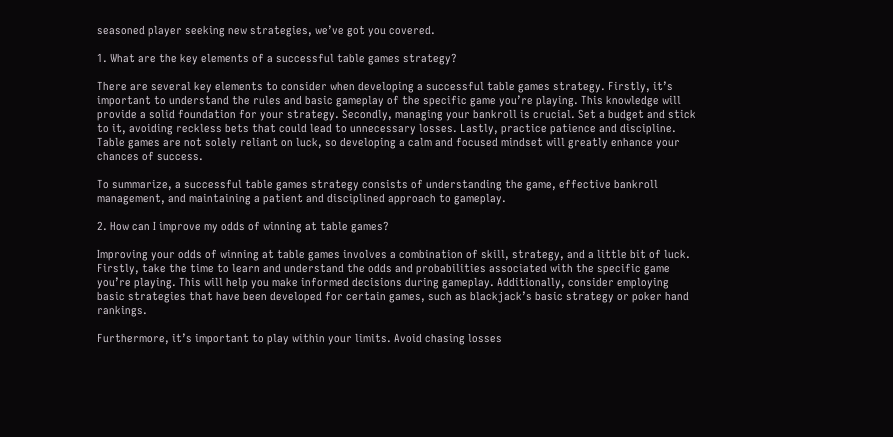seasoned player seeking new strategies, we’ve got you covered.

1. What are the key elements of a successful table games strategy?

There are several key elements to consider when developing a successful table games strategy. Firstly, it’s important to understand the rules and basic gameplay of the specific game you’re playing. This knowledge will provide a solid foundation for your strategy. Secondly, managing your bankroll is crucial. Set a budget and stick to it, avoiding reckless bets that could lead to unnecessary losses. Lastly, practice patience and discipline. Table games are not solely reliant on luck, so developing a calm and focused mindset will greatly enhance your chances of success.

To summarize, a successful table games strategy consists of understanding the game, effective bankroll management, and maintaining a patient and disciplined approach to gameplay.

2. How can I improve my odds of winning at table games?

Improving your odds of winning at table games involves a combination of skill, strategy, and a little bit of luck. Firstly, take the time to learn and understand the odds and probabilities associated with the specific game you’re playing. This will help you make informed decisions during gameplay. Additionally, consider employing basic strategies that have been developed for certain games, such as blackjack’s basic strategy or poker hand rankings.

Furthermore, it’s important to play within your limits. Avoid chasing losses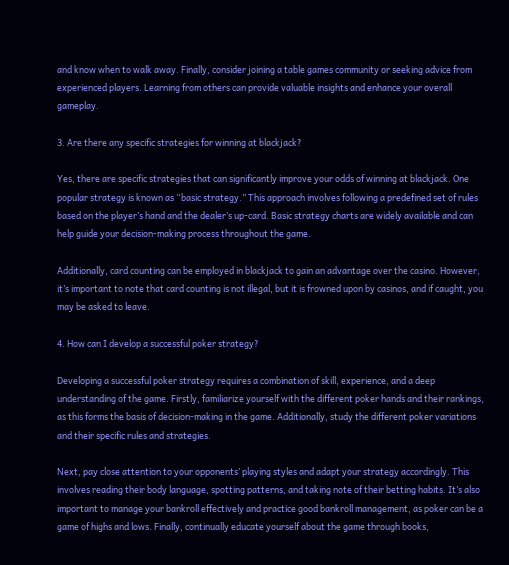and know when to walk away. Finally, consider joining a table games community or seeking advice from experienced players. Learning from others can provide valuable insights and enhance your overall gameplay.

3. Are there any specific strategies for winning at blackjack?

Yes, there are specific strategies that can significantly improve your odds of winning at blackjack. One popular strategy is known as “basic strategy.” This approach involves following a predefined set of rules based on the player’s hand and the dealer’s up-card. Basic strategy charts are widely available and can help guide your decision-making process throughout the game.

Additionally, card counting can be employed in blackjack to gain an advantage over the casino. However, it’s important to note that card counting is not illegal, but it is frowned upon by casinos, and if caught, you may be asked to leave.

4. How can I develop a successful poker strategy?

Developing a successful poker strategy requires a combination of skill, experience, and a deep understanding of the game. Firstly, familiarize yourself with the different poker hands and their rankings, as this forms the basis of decision-making in the game. Additionally, study the different poker variations and their specific rules and strategies.

Next, pay close attention to your opponents’ playing styles and adapt your strategy accordingly. This involves reading their body language, spotting patterns, and taking note of their betting habits. It’s also important to manage your bankroll effectively and practice good bankroll management, as poker can be a game of highs and lows. Finally, continually educate yourself about the game through books,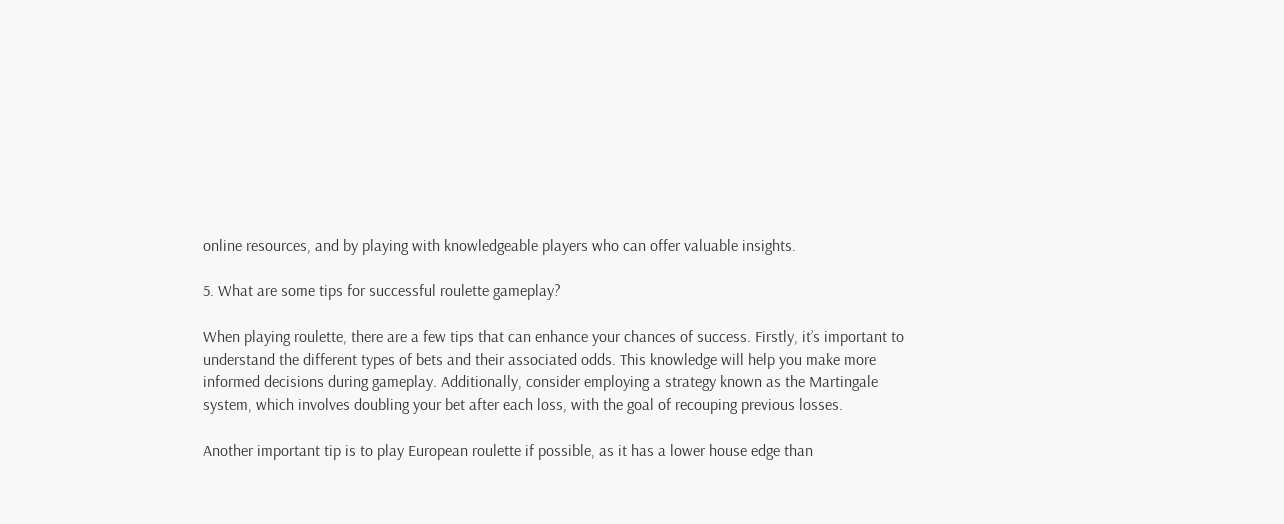online resources, and by playing with knowledgeable players who can offer valuable insights.

5. What are some tips for successful roulette gameplay?

When playing roulette, there are a few tips that can enhance your chances of success. Firstly, it’s important to understand the different types of bets and their associated odds. This knowledge will help you make more informed decisions during gameplay. Additionally, consider employing a strategy known as the Martingale system, which involves doubling your bet after each loss, with the goal of recouping previous losses.

Another important tip is to play European roulette if possible, as it has a lower house edge than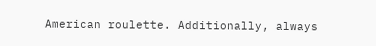American roulette. Additionally, always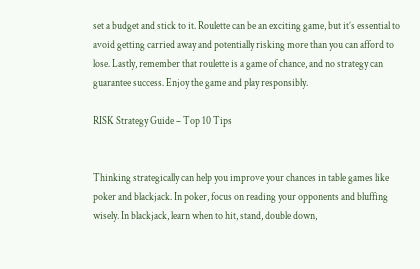set a budget and stick to it. Roulette can be an exciting game, but it’s essential to avoid getting carried away and potentially risking more than you can afford to lose. Lastly, remember that roulette is a game of chance, and no strategy can guarantee success. Enjoy the game and play responsibly.

RISK Strategy Guide – Top 10 Tips


Thinking strategically can help you improve your chances in table games like poker and blackjack. In poker, focus on reading your opponents and bluffing wisely. In blackjack, learn when to hit, stand, double down,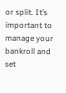or split. It’s important to manage your bankroll and set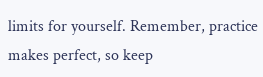limits for yourself. Remember, practice makes perfect, so keep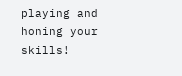playing and honing your skills!